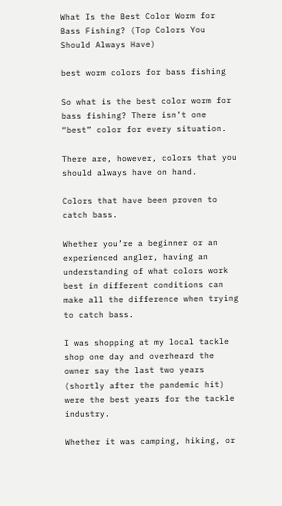What Is the Best Color Worm for Bass Fishing? (Top Colors You Should Always Have)

best worm colors for bass fishing

So what is the best color worm for bass fishing? There isn’t one “best” color for every situation.

There are, however, colors that you should always have on hand.

Colors that have been proven to catch bass.

Whether you’re a beginner or an experienced angler, having an understanding of what colors work best in different conditions can make all the difference when trying to catch bass.

I was shopping at my local tackle shop one day and overheard the owner say the last two years (shortly after the pandemic hit) were the best years for the tackle industry.

Whether it was camping, hiking, or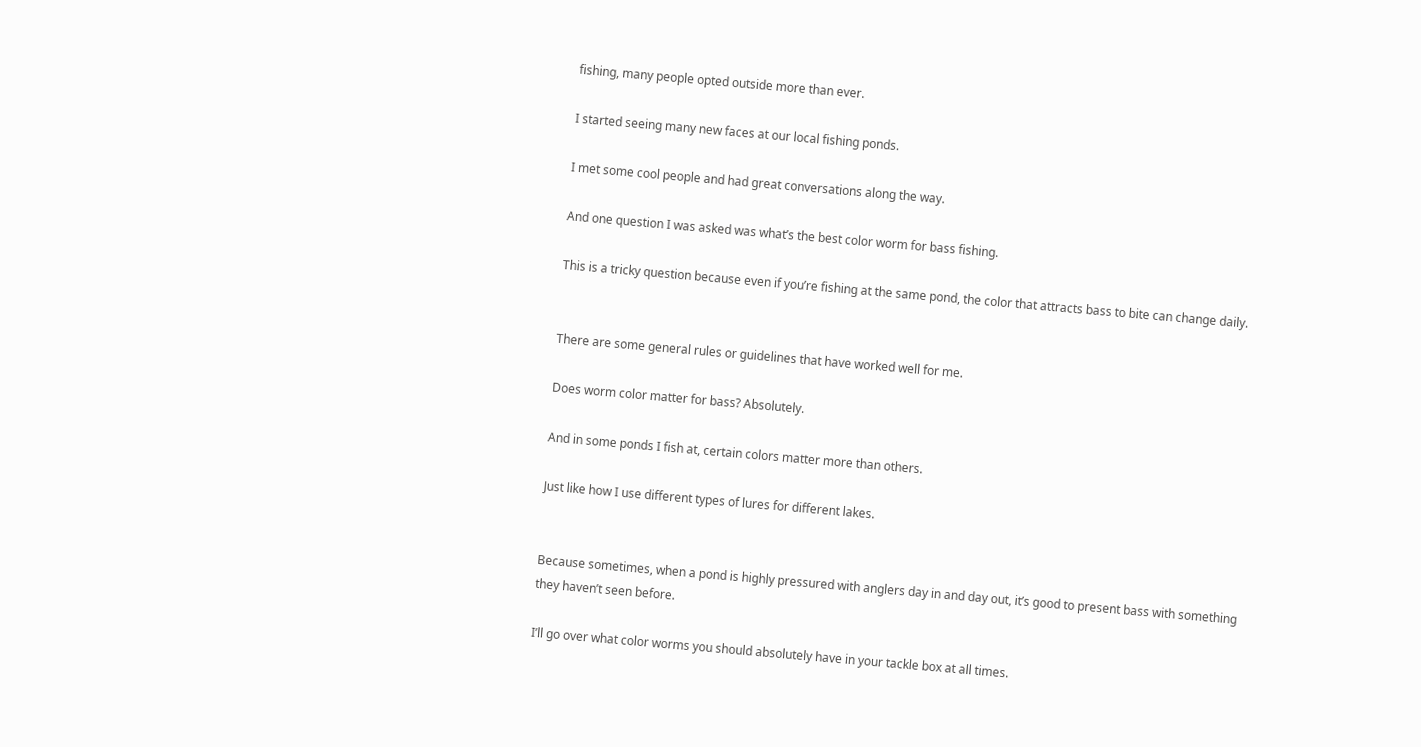fishing, many people opted outside more than ever.

I started seeing many new faces at our local fishing ponds.

I met some cool people and had great conversations along the way.

And one question I was asked was what’s the best color worm for bass fishing.

This is a tricky question because even if you’re fishing at the same pond, the color that attracts bass to bite can change daily.


There are some general rules or guidelines that have worked well for me.

Does worm color matter for bass? Absolutely.

And in some ponds I fish at, certain colors matter more than others.

Just like how I use different types of lures for different lakes.


Because sometimes, when a pond is highly pressured with anglers day in and day out, it’s good to present bass with something they haven’t seen before.

I’ll go over what color worms you should absolutely have in your tackle box at all times.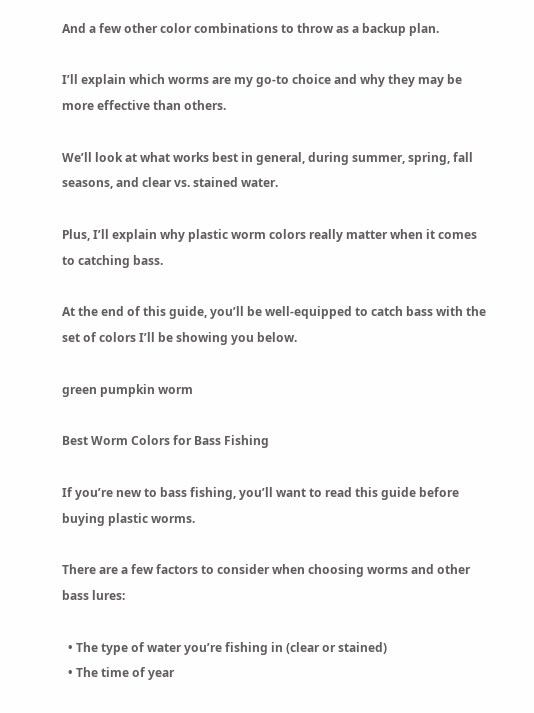And a few other color combinations to throw as a backup plan.

I’ll explain which worms are my go-to choice and why they may be more effective than others.

We’ll look at what works best in general, during summer, spring, fall seasons, and clear vs. stained water.

Plus, I’ll explain why plastic worm colors really matter when it comes to catching bass.

At the end of this guide, you’ll be well-equipped to catch bass with the set of colors I’ll be showing you below.

green pumpkin worm

Best Worm Colors for Bass Fishing

If you’re new to bass fishing, you’ll want to read this guide before buying plastic worms.

There are a few factors to consider when choosing worms and other bass lures:

  • The type of water you’re fishing in (clear or stained)
  • The time of year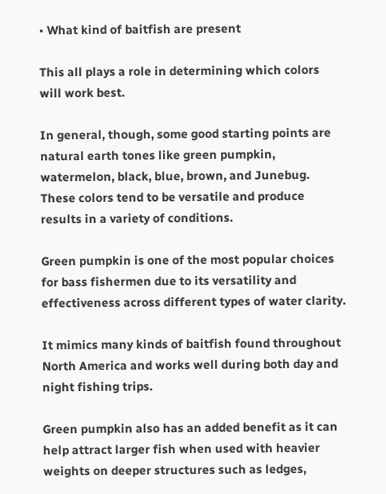• What kind of baitfish are present

This all plays a role in determining which colors will work best.

In general, though, some good starting points are natural earth tones like green pumpkin, watermelon, black, blue, brown, and Junebug. These colors tend to be versatile and produce results in a variety of conditions.

Green pumpkin is one of the most popular choices for bass fishermen due to its versatility and effectiveness across different types of water clarity.

It mimics many kinds of baitfish found throughout North America and works well during both day and night fishing trips.

Green pumpkin also has an added benefit as it can help attract larger fish when used with heavier weights on deeper structures such as ledges,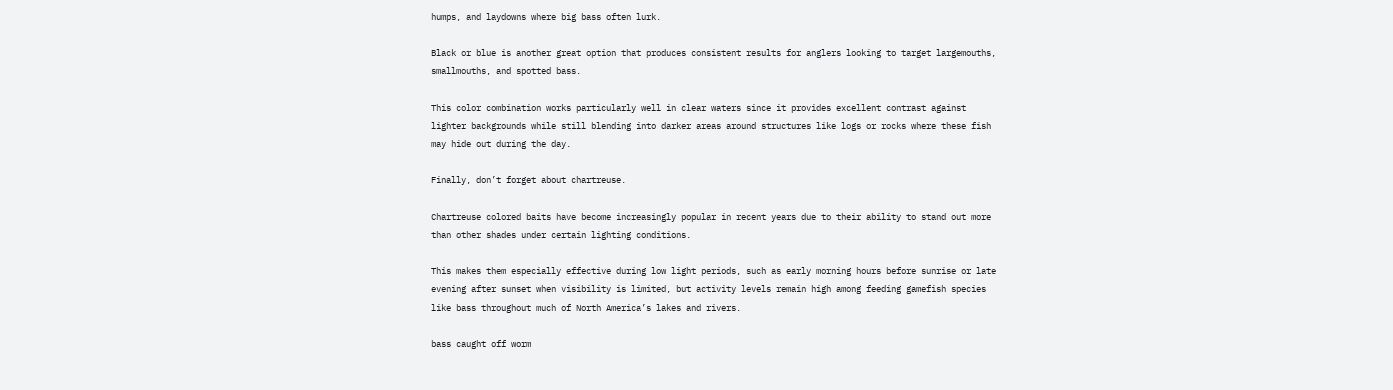humps, and laydowns where big bass often lurk.

Black or blue is another great option that produces consistent results for anglers looking to target largemouths, smallmouths, and spotted bass.

This color combination works particularly well in clear waters since it provides excellent contrast against lighter backgrounds while still blending into darker areas around structures like logs or rocks where these fish may hide out during the day.

Finally, don’t forget about chartreuse.

Chartreuse colored baits have become increasingly popular in recent years due to their ability to stand out more than other shades under certain lighting conditions.

This makes them especially effective during low light periods, such as early morning hours before sunrise or late evening after sunset when visibility is limited, but activity levels remain high among feeding gamefish species like bass throughout much of North America’s lakes and rivers.

bass caught off worm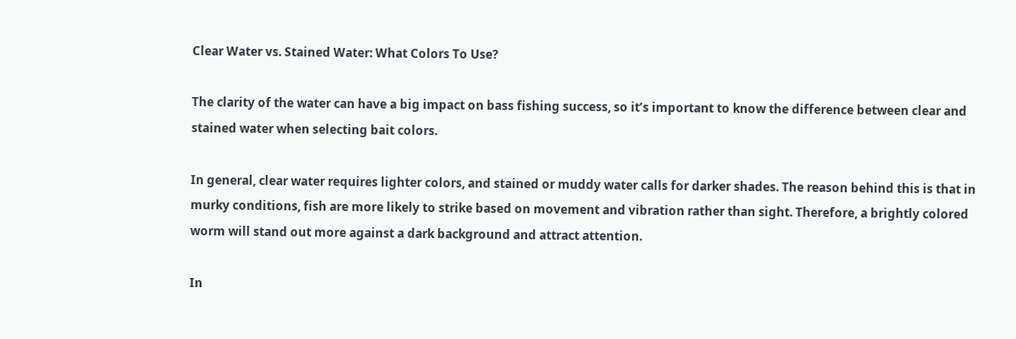Clear Water vs. Stained Water: What Colors To Use?

The clarity of the water can have a big impact on bass fishing success, so it’s important to know the difference between clear and stained water when selecting bait colors.

In general, clear water requires lighter colors, and stained or muddy water calls for darker shades. The reason behind this is that in murky conditions, fish are more likely to strike based on movement and vibration rather than sight. Therefore, a brightly colored worm will stand out more against a dark background and attract attention.

In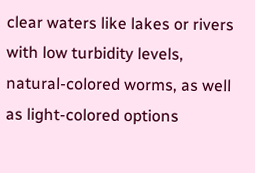clear waters like lakes or rivers with low turbidity levels, natural-colored worms, as well as light-colored options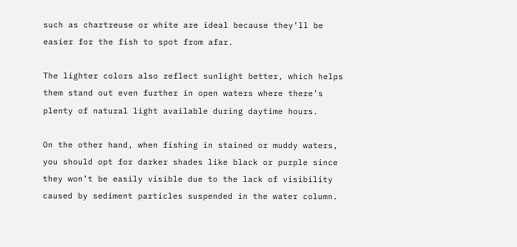such as chartreuse or white are ideal because they’ll be easier for the fish to spot from afar.

The lighter colors also reflect sunlight better, which helps them stand out even further in open waters where there’s plenty of natural light available during daytime hours.

On the other hand, when fishing in stained or muddy waters, you should opt for darker shades like black or purple since they won’t be easily visible due to the lack of visibility caused by sediment particles suspended in the water column.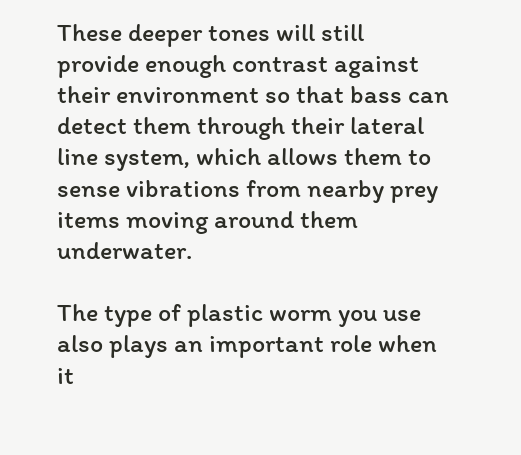These deeper tones will still provide enough contrast against their environment so that bass can detect them through their lateral line system, which allows them to sense vibrations from nearby prey items moving around them underwater.

The type of plastic worm you use also plays an important role when it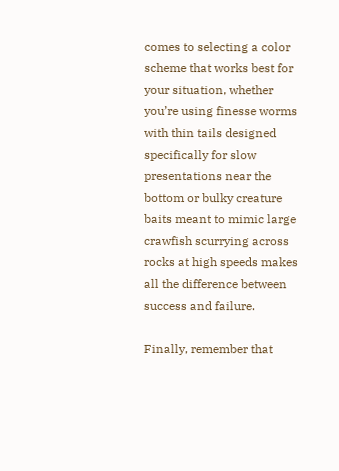comes to selecting a color scheme that works best for your situation, whether you’re using finesse worms with thin tails designed specifically for slow presentations near the bottom or bulky creature baits meant to mimic large crawfish scurrying across rocks at high speeds makes all the difference between success and failure.

Finally, remember that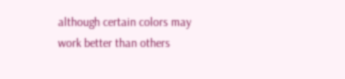although certain colors may work better than others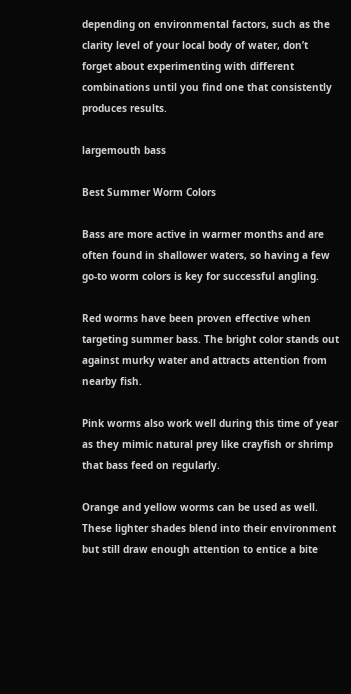depending on environmental factors, such as the clarity level of your local body of water, don’t forget about experimenting with different combinations until you find one that consistently produces results.

largemouth bass

Best Summer Worm Colors

Bass are more active in warmer months and are often found in shallower waters, so having a few go-to worm colors is key for successful angling.

Red worms have been proven effective when targeting summer bass. The bright color stands out against murky water and attracts attention from nearby fish.

Pink worms also work well during this time of year as they mimic natural prey like crayfish or shrimp that bass feed on regularly.

Orange and yellow worms can be used as well. These lighter shades blend into their environment but still draw enough attention to entice a bite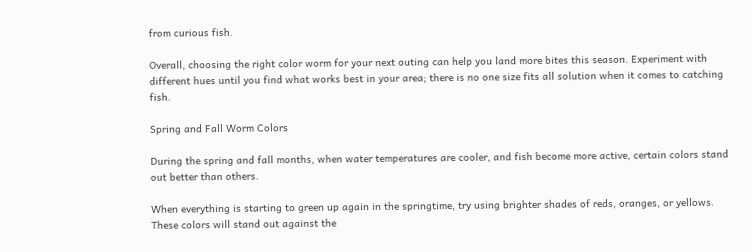from curious fish.

Overall, choosing the right color worm for your next outing can help you land more bites this season. Experiment with different hues until you find what works best in your area; there is no one size fits all solution when it comes to catching fish.

Spring and Fall Worm Colors

During the spring and fall months, when water temperatures are cooler, and fish become more active, certain colors stand out better than others.

When everything is starting to green up again in the springtime, try using brighter shades of reds, oranges, or yellows. These colors will stand out against the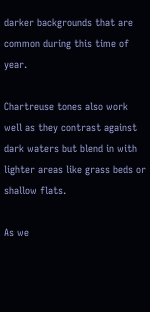darker backgrounds that are common during this time of year.

Chartreuse tones also work well as they contrast against dark waters but blend in with lighter areas like grass beds or shallow flats.

As we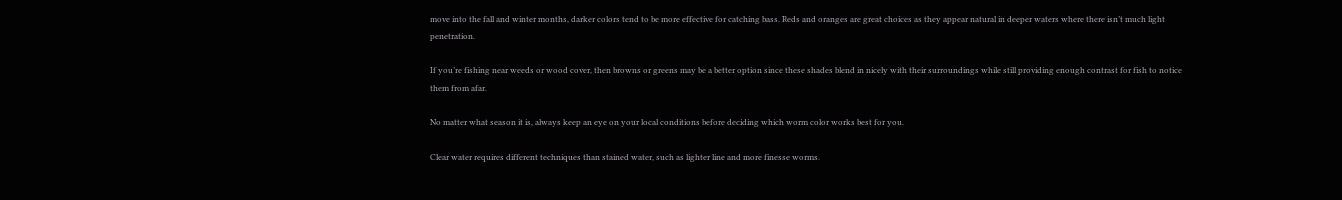move into the fall and winter months, darker colors tend to be more effective for catching bass. Reds and oranges are great choices as they appear natural in deeper waters where there isn’t much light penetration.

If you’re fishing near weeds or wood cover, then browns or greens may be a better option since these shades blend in nicely with their surroundings while still providing enough contrast for fish to notice them from afar.

No matter what season it is, always keep an eye on your local conditions before deciding which worm color works best for you.

Clear water requires different techniques than stained water, such as lighter line and more finesse worms.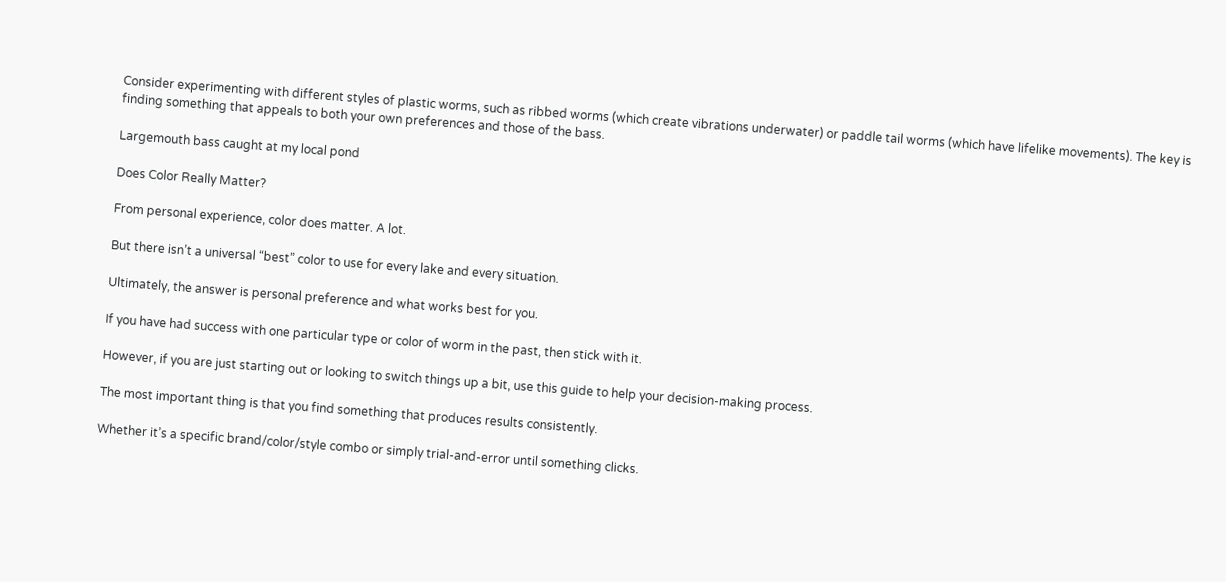Consider experimenting with different styles of plastic worms, such as ribbed worms (which create vibrations underwater) or paddle tail worms (which have lifelike movements). The key is finding something that appeals to both your own preferences and those of the bass.

Largemouth bass caught at my local pond

Does Color Really Matter?

From personal experience, color does matter. A lot.

But there isn’t a universal “best” color to use for every lake and every situation.

Ultimately, the answer is personal preference and what works best for you.

If you have had success with one particular type or color of worm in the past, then stick with it.

However, if you are just starting out or looking to switch things up a bit, use this guide to help your decision-making process.

The most important thing is that you find something that produces results consistently.

Whether it’s a specific brand/color/style combo or simply trial-and-error until something clicks.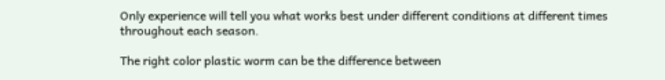Only experience will tell you what works best under different conditions at different times throughout each season.

The right color plastic worm can be the difference between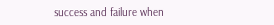success and failure when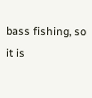bass fishing, so it is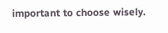important to choose wisely.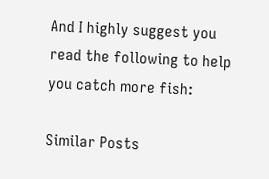And I highly suggest you read the following to help you catch more fish:

Similar Posts